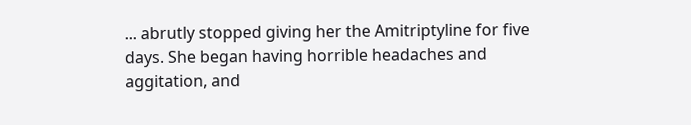... abrutly stopped giving her the Amitriptyline for five days. She began having horrible headaches and aggitation, and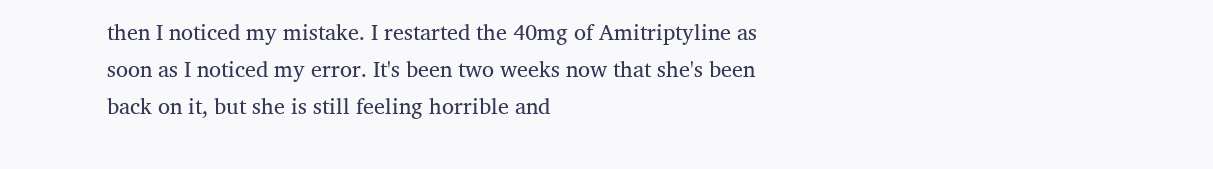then I noticed my mistake. I restarted the 40mg of Amitriptyline as soon as I noticed my error. It's been two weeks now that she's been back on it, but she is still feeling horrible and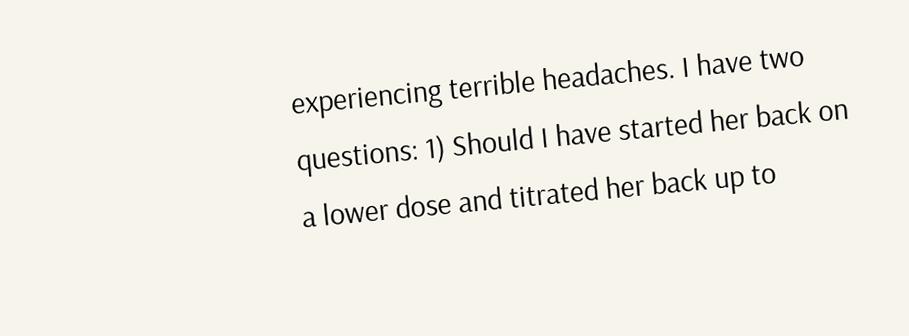experiencing terrible headaches. I have two questions: 1) Should I have started her back on a lower dose and titrated her back up to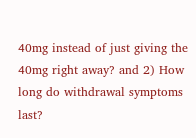40mg instead of just giving the 40mg right away? and 2) How long do withdrawal symptoms last?